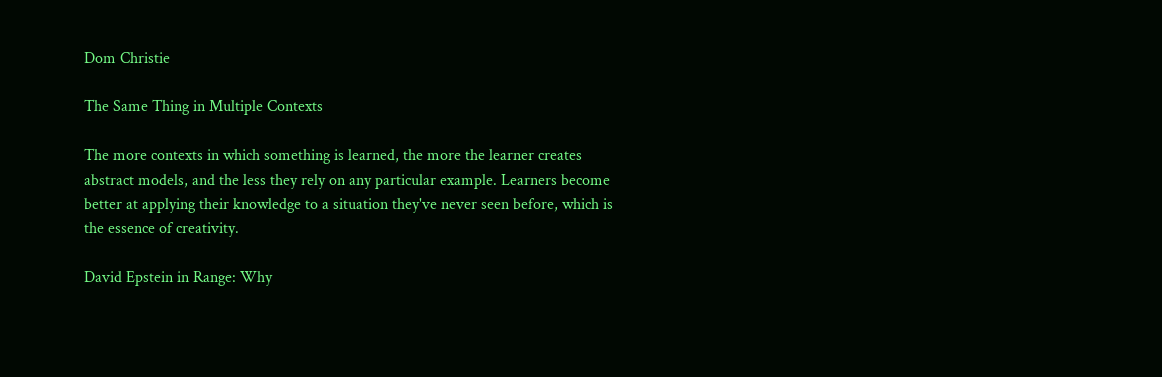Dom Christie

The Same Thing in Multiple Contexts

The more contexts in which something is learned, the more the learner creates abstract models, and the less they rely on any particular example. Learners become better at applying their knowledge to a situation they've never seen before, which is the essence of creativity.

David Epstein in Range: Why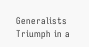Generalists Triumph in a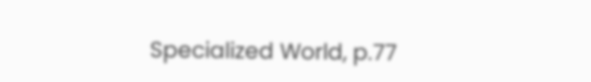Specialized World, p.77